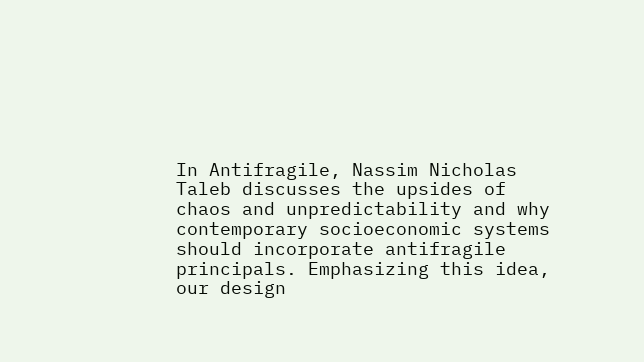In Antifragile, Nassim Nicholas Taleb discusses the upsides of chaos and unpredictability and why contemporary socioeconomic systems should incorporate antifragile principals. Emphasizing this idea, our design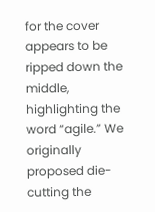for the cover appears to be ripped down the middle, highlighting the word “agile.” We originally proposed die-cutting the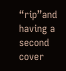“rip”and having a second cover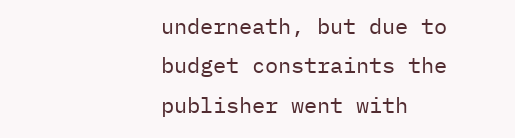underneath, but due to budget constraints the publisher went with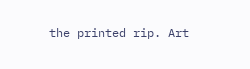the printed rip. Art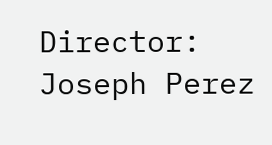Director: Joseph Perez